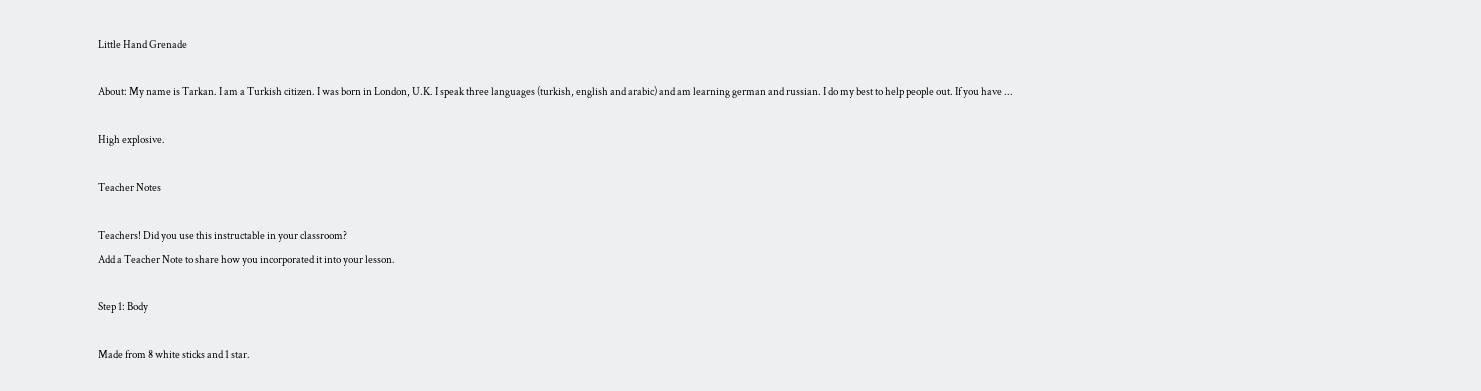Little Hand Grenade

About: My name is Tarkan. I am a Turkish citizen. I was born in London, U.K. I speak three languages (turkish, english and arabic) and am learning german and russian. I do my best to help people out. If you have ...

High explosive.

Teacher Notes

Teachers! Did you use this instructable in your classroom?
Add a Teacher Note to share how you incorporated it into your lesson.

Step 1: Body

Made from 8 white sticks and 1 star.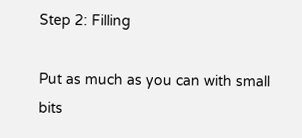Step 2: Filling

Put as much as you can with small bits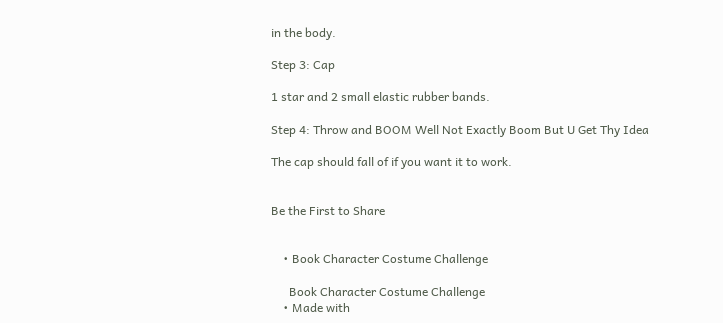in the body.

Step 3: Cap

1 star and 2 small elastic rubber bands.

Step 4: Throw and BOOM Well Not Exactly Boom But U Get Thy Idea

The cap should fall of if you want it to work.


Be the First to Share


    • Book Character Costume Challenge

      Book Character Costume Challenge
    • Made with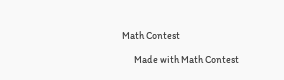Math Contest

      Made with Math Contest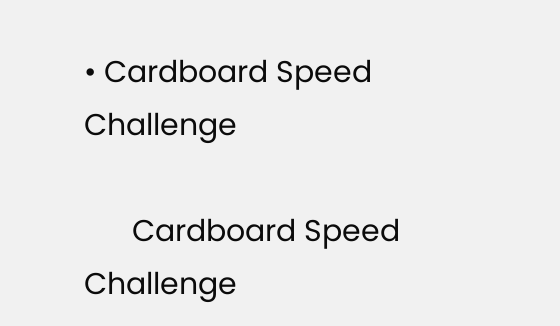• Cardboard Speed Challenge

      Cardboard Speed Challenge